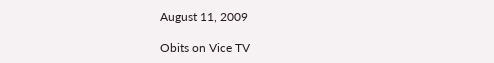August 11, 2009

Obits on Vice TV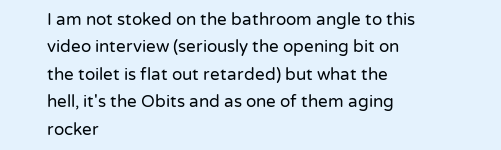I am not stoked on the bathroom angle to this video interview (seriously the opening bit on the toilet is flat out retarded) but what the hell, it's the Obits and as one of them aging rocker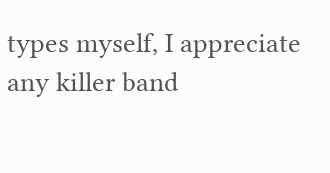types myself, I appreciate any killer band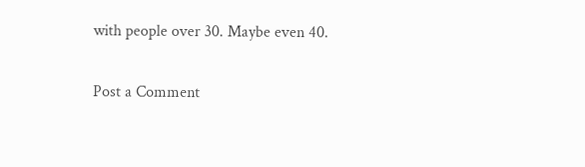with people over 30. Maybe even 40.

Post a Comment